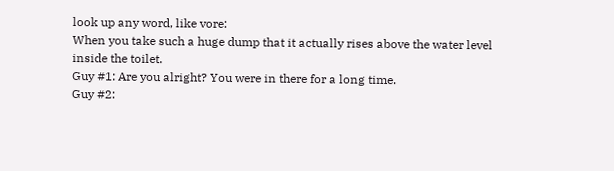look up any word, like vore:
When you take such a huge dump that it actually rises above the water level inside the toilet.
Guy #1: Are you alright? You were in there for a long time.
Guy #2: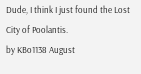Dude, I think I just found the Lost City of Poolantis.
by KBo1138 August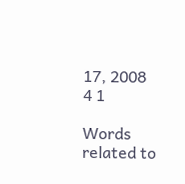17, 2008
4 1

Words related to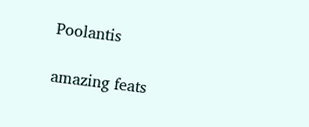Poolantis

amazing feats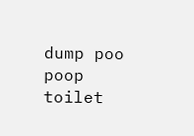dump poo poop toilet